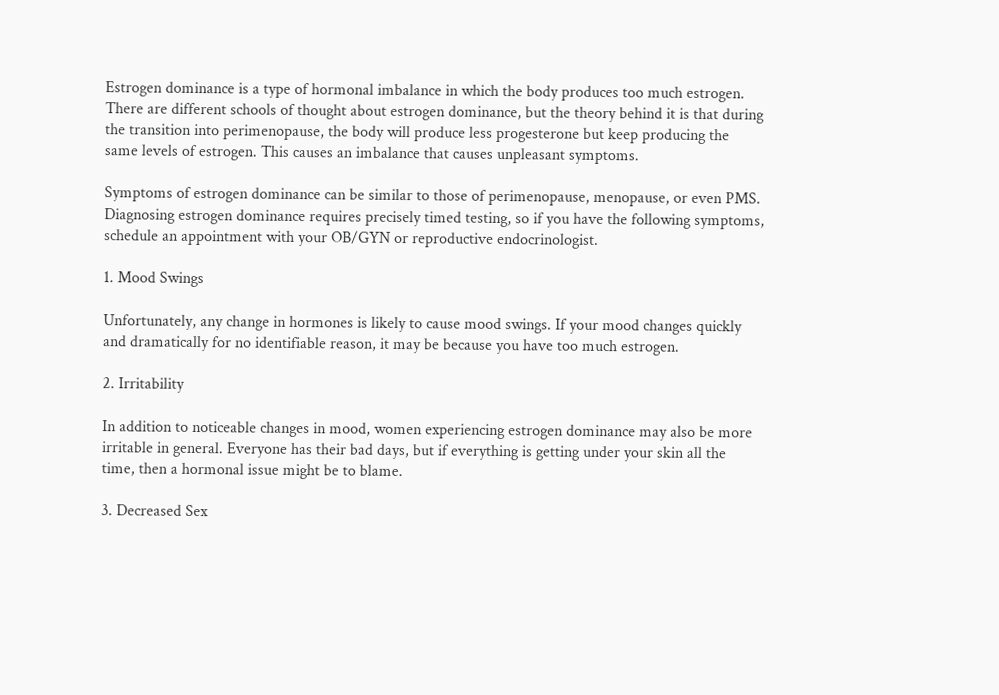Estrogen dominance is a type of hormonal imbalance in which the body produces too much estrogen. There are different schools of thought about estrogen dominance, but the theory behind it is that during the transition into perimenopause, the body will produce less progesterone but keep producing the same levels of estrogen. This causes an imbalance that causes unpleasant symptoms.

Symptoms of estrogen dominance can be similar to those of perimenopause, menopause, or even PMS. Diagnosing estrogen dominance requires precisely timed testing, so if you have the following symptoms, schedule an appointment with your OB/GYN or reproductive endocrinologist.

1. Mood Swings

Unfortunately, any change in hormones is likely to cause mood swings. If your mood changes quickly and dramatically for no identifiable reason, it may be because you have too much estrogen.

2. Irritability

In addition to noticeable changes in mood, women experiencing estrogen dominance may also be more irritable in general. Everyone has their bad days, but if everything is getting under your skin all the time, then a hormonal issue might be to blame.

3. Decreased Sex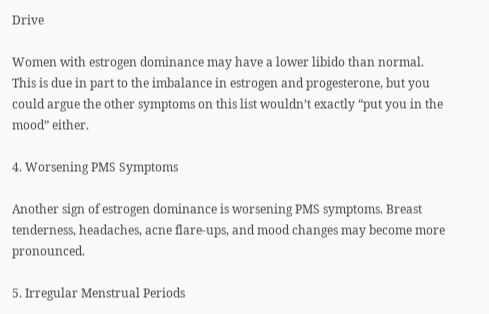Drive

Women with estrogen dominance may have a lower libido than normal. This is due in part to the imbalance in estrogen and progesterone, but you could argue the other symptoms on this list wouldn’t exactly “put you in the mood” either.

4. Worsening PMS Symptoms

Another sign of estrogen dominance is worsening PMS symptoms. Breast tenderness, headaches, acne flare-ups, and mood changes may become more pronounced.

5. Irregular Menstrual Periods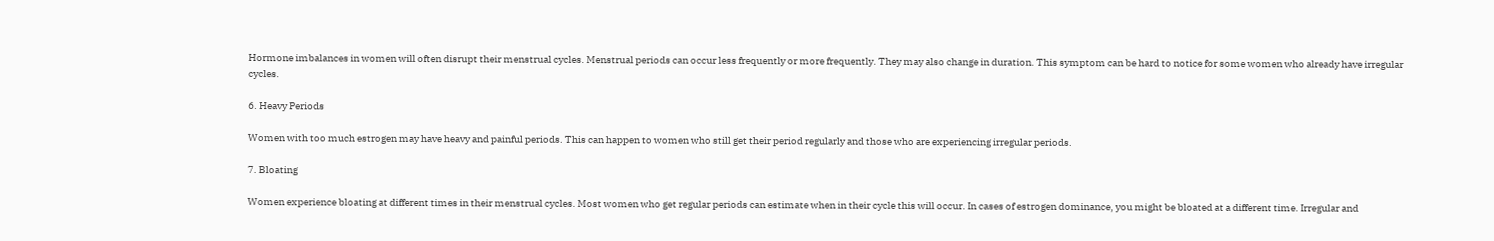Hormone imbalances in women will often disrupt their menstrual cycles. Menstrual periods can occur less frequently or more frequently. They may also change in duration. This symptom can be hard to notice for some women who already have irregular cycles.

6. Heavy Periods

Women with too much estrogen may have heavy and painful periods. This can happen to women who still get their period regularly and those who are experiencing irregular periods.

7. Bloating

Women experience bloating at different times in their menstrual cycles. Most women who get regular periods can estimate when in their cycle this will occur. In cases of estrogen dominance, you might be bloated at a different time. Irregular and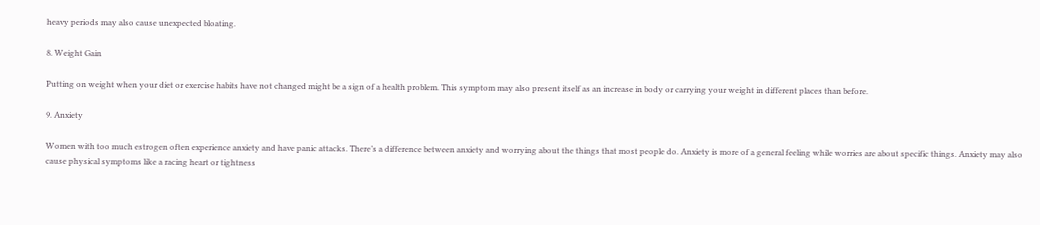heavy periods may also cause unexpected bloating.

8. Weight Gain

Putting on weight when your diet or exercise habits have not changed might be a sign of a health problem. This symptom may also present itself as an increase in body or carrying your weight in different places than before.

9. Anxiety

Women with too much estrogen often experience anxiety and have panic attacks. There’s a difference between anxiety and worrying about the things that most people do. Anxiety is more of a general feeling while worries are about specific things. Anxiety may also cause physical symptoms like a racing heart or tightness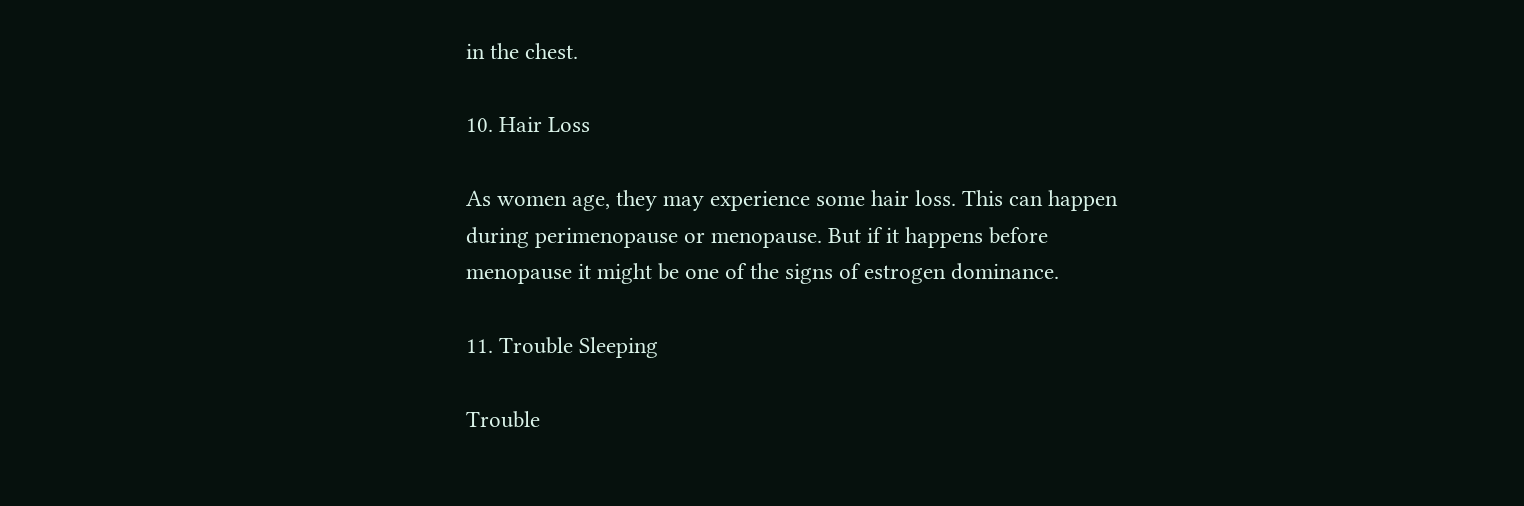in the chest.

10. Hair Loss

As women age, they may experience some hair loss. This can happen during perimenopause or menopause. But if it happens before menopause it might be one of the signs of estrogen dominance.

11. Trouble Sleeping

Trouble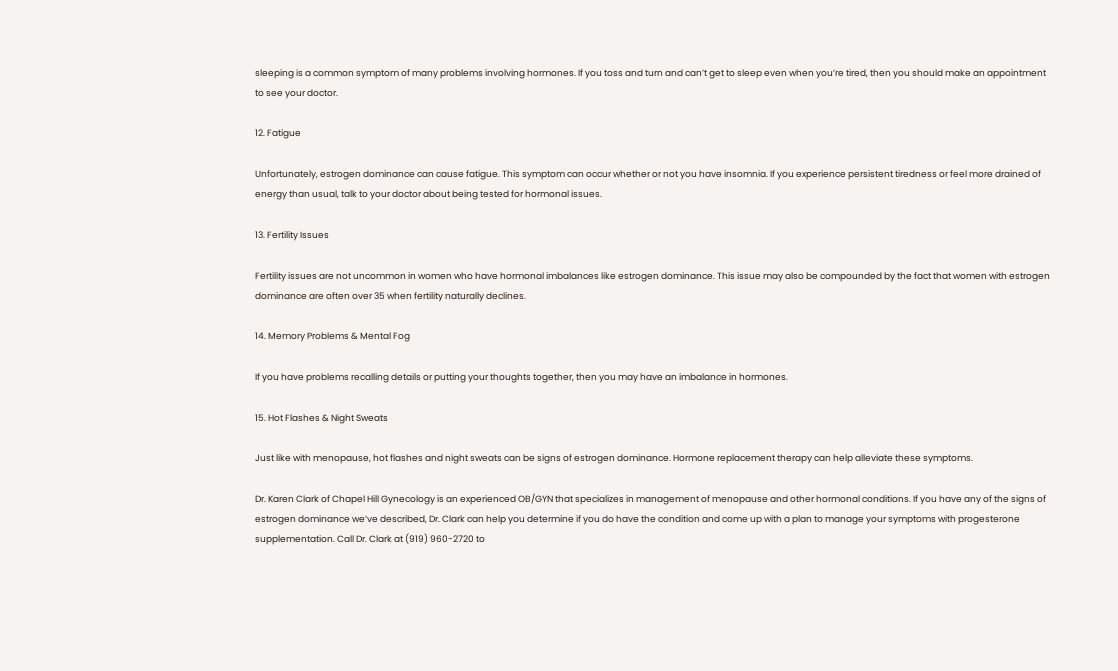sleeping is a common symptom of many problems involving hormones. If you toss and turn and can’t get to sleep even when you’re tired, then you should make an appointment to see your doctor.

12. Fatigue

Unfortunately, estrogen dominance can cause fatigue. This symptom can occur whether or not you have insomnia. If you experience persistent tiredness or feel more drained of energy than usual, talk to your doctor about being tested for hormonal issues.

13. Fertility Issues

Fertility issues are not uncommon in women who have hormonal imbalances like estrogen dominance. This issue may also be compounded by the fact that women with estrogen dominance are often over 35 when fertility naturally declines.

14. Memory Problems & Mental Fog

If you have problems recalling details or putting your thoughts together, then you may have an imbalance in hormones.

15. Hot Flashes & Night Sweats

Just like with menopause, hot flashes and night sweats can be signs of estrogen dominance. Hormone replacement therapy can help alleviate these symptoms.

Dr. Karen Clark of Chapel Hill Gynecology is an experienced OB/GYN that specializes in management of menopause and other hormonal conditions. If you have any of the signs of estrogen dominance we’ve described, Dr. Clark can help you determine if you do have the condition and come up with a plan to manage your symptoms with progesterone supplementation. Call Dr. Clark at (919) 960-2720 to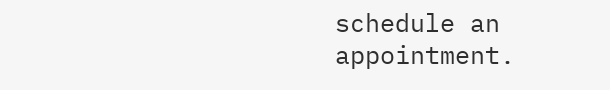schedule an appointment.